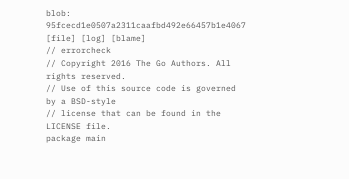blob: 95fcecd1e0507a2311caafbd492e66457b1e4067 [file] [log] [blame]
// errorcheck
// Copyright 2016 The Go Authors. All rights reserved.
// Use of this source code is governed by a BSD-style
// license that can be found in the LICENSE file.
package main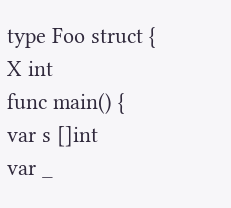type Foo struct {
X int
func main() {
var s []int
var _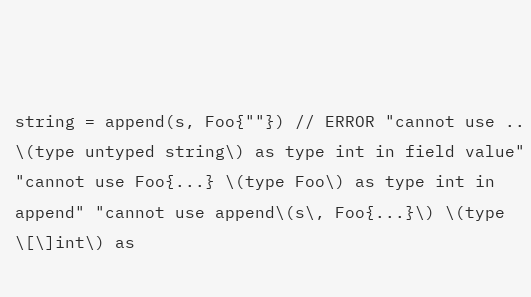string = append(s, Foo{""}) // ERROR "cannot use .. \(type untyped string\) as type int in field value" "cannot use Foo{...} \(type Foo\) as type int in append" "cannot use append\(s\, Foo{...}\) \(type \[\]int\) as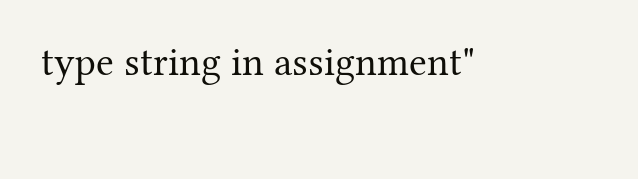type string in assignment"